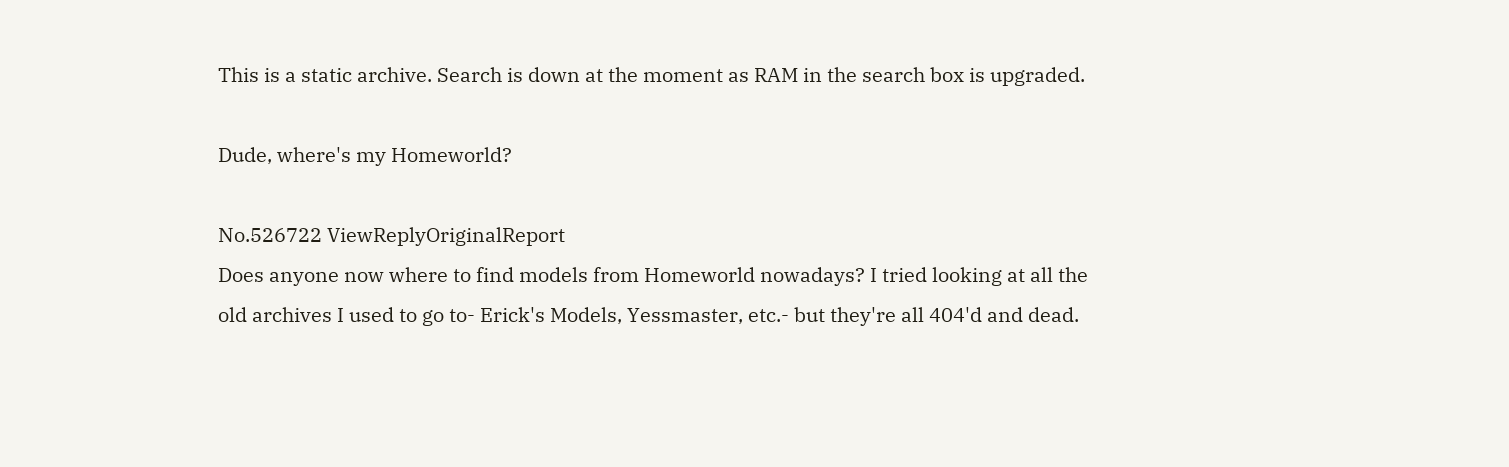This is a static archive. Search is down at the moment as RAM in the search box is upgraded.

Dude, where's my Homeworld?

No.526722 ViewReplyOriginalReport
Does anyone now where to find models from Homeworld nowadays? I tried looking at all the old archives I used to go to- Erick's Models, Yessmaster, etc.- but they're all 404'd and dead.